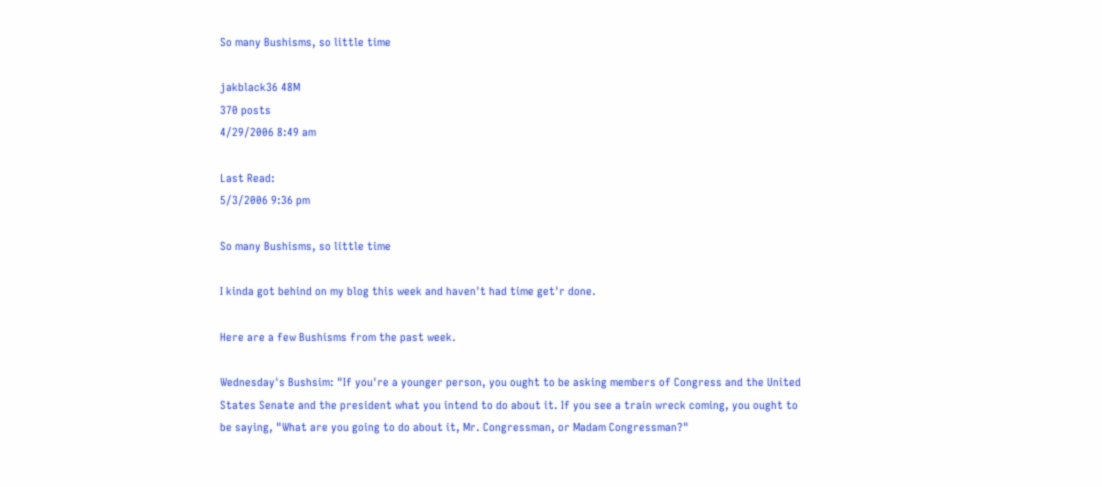So many Bushisms, so little time

jakblack36 48M
370 posts
4/29/2006 8:49 am

Last Read:
5/3/2006 9:36 pm

So many Bushisms, so little time

I kinda got behind on my blog this week and haven't had time get'r done.

Here are a few Bushisms from the past week.

Wednesday's Bushsim: "If you're a younger person, you ought to be asking members of Congress and the United States Senate and the president what you intend to do about it. If you see a train wreck coming, you ought to be saying, "What are you going to do about it, Mr. Congressman, or Madam Congressman?"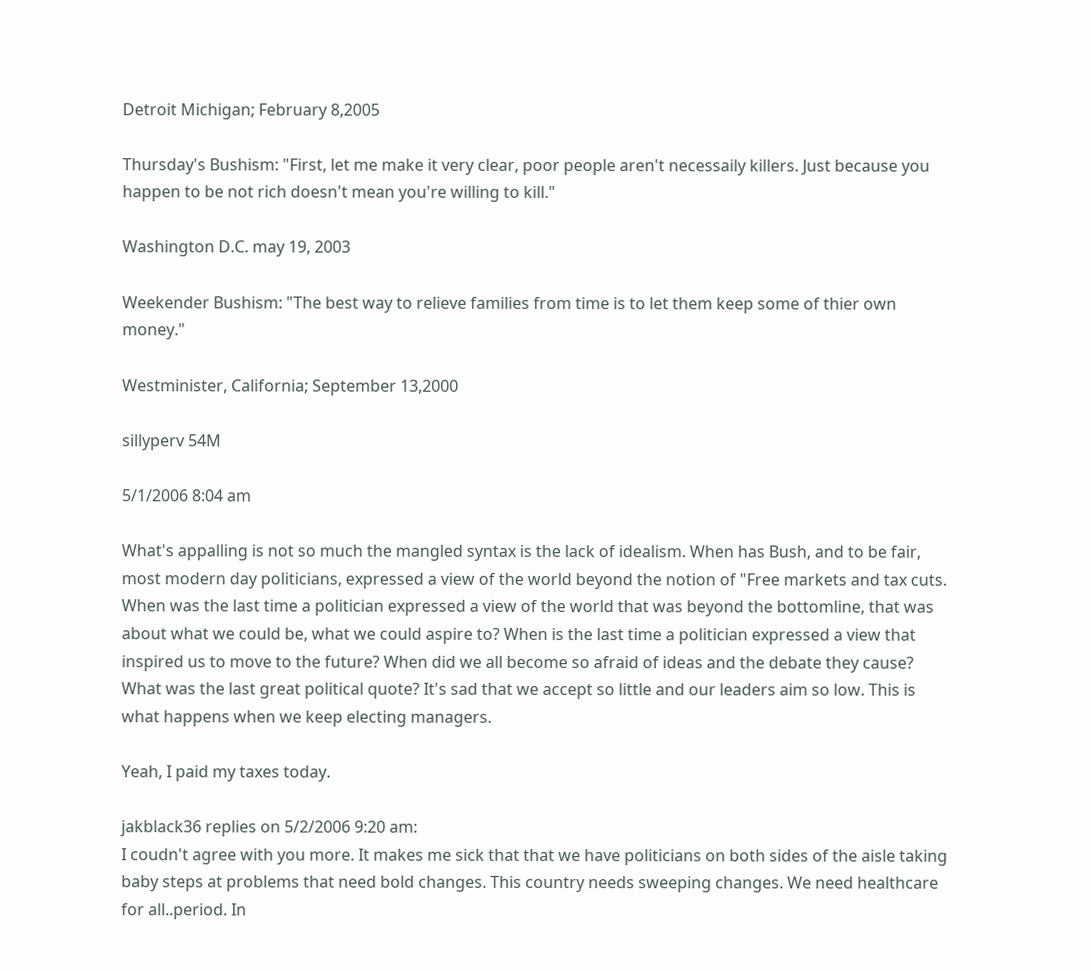Detroit Michigan; February 8,2005

Thursday's Bushism: "First, let me make it very clear, poor people aren't necessaily killers. Just because you happen to be not rich doesn't mean you're willing to kill."

Washington D.C. may 19, 2003

Weekender Bushism: "The best way to relieve families from time is to let them keep some of thier own money."

Westminister, California; September 13,2000

sillyperv 54M

5/1/2006 8:04 am

What's appalling is not so much the mangled syntax is the lack of idealism. When has Bush, and to be fair, most modern day politicians, expressed a view of the world beyond the notion of "Free markets and tax cuts. When was the last time a politician expressed a view of the world that was beyond the bottomline, that was about what we could be, what we could aspire to? When is the last time a politician expressed a view that inspired us to move to the future? When did we all become so afraid of ideas and the debate they cause? What was the last great political quote? It's sad that we accept so little and our leaders aim so low. This is what happens when we keep electing managers.

Yeah, I paid my taxes today.

jakblack36 replies on 5/2/2006 9:20 am:
I coudn't agree with you more. It makes me sick that that we have politicians on both sides of the aisle taking baby steps at problems that need bold changes. This country needs sweeping changes. We need healthcare for all..period. In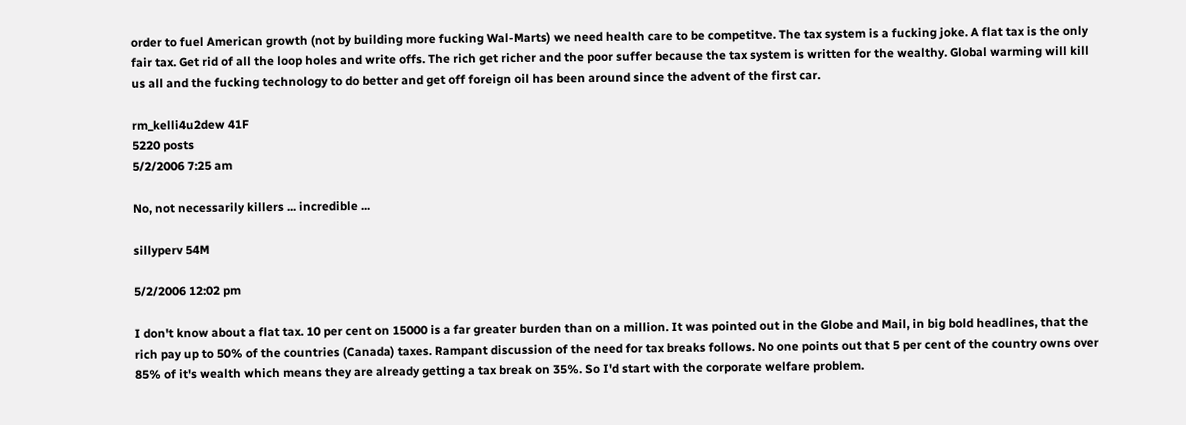order to fuel American growth (not by building more fucking Wal-Marts) we need health care to be competitve. The tax system is a fucking joke. A flat tax is the only fair tax. Get rid of all the loop holes and write offs. The rich get richer and the poor suffer because the tax system is written for the wealthy. Global warming will kill us all and the fucking technology to do better and get off foreign oil has been around since the advent of the first car.

rm_kelli4u2dew 41F
5220 posts
5/2/2006 7:25 am

No, not necessarily killers ... incredible ...

sillyperv 54M

5/2/2006 12:02 pm

I don't know about a flat tax. 10 per cent on 15000 is a far greater burden than on a million. It was pointed out in the Globe and Mail, in big bold headlines, that the rich pay up to 50% of the countries (Canada) taxes. Rampant discussion of the need for tax breaks follows. No one points out that 5 per cent of the country owns over 85% of it's wealth which means they are already getting a tax break on 35%. So I'd start with the corporate welfare problem.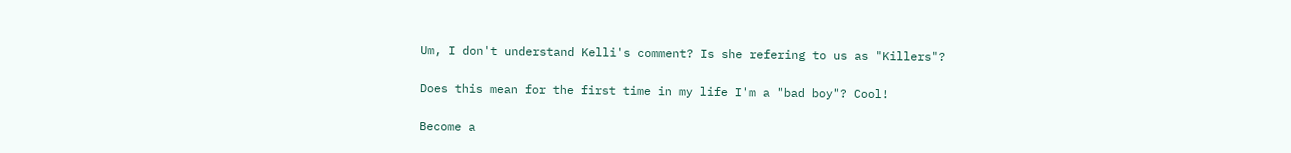Um, I don't understand Kelli's comment? Is she refering to us as "Killers"?

Does this mean for the first time in my life I'm a "bad boy"? Cool!

Become a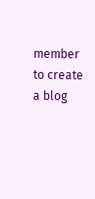member to create a blog